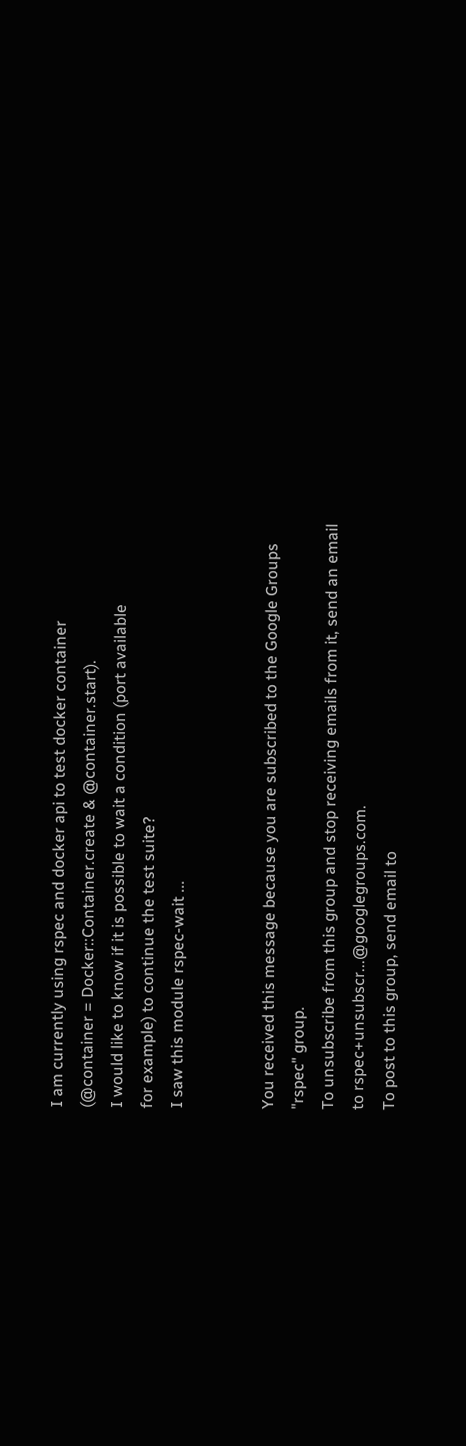I am currently using rspec and docker api to test docker container
(@container = Docker::Container.create & @container.start).
I would like to know if it is possible to wait a condition (port available
for example) to continue the test suite?
I saw this module rspec-wait ...


You received this message because you are subscribed to the Google Groups
"rspec" group.
To unsubscribe from this group and stop receiving emails from it, send an email
to rspec+unsubscr...@googlegroups.com.
To post to this group, send email to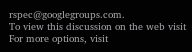rspec@googlegroups.com.
To view this discussion on the web visit
For more options, visit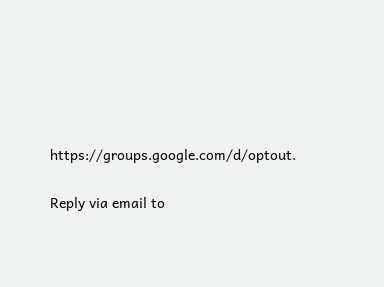https://groups.google.com/d/optout.

Reply via email to